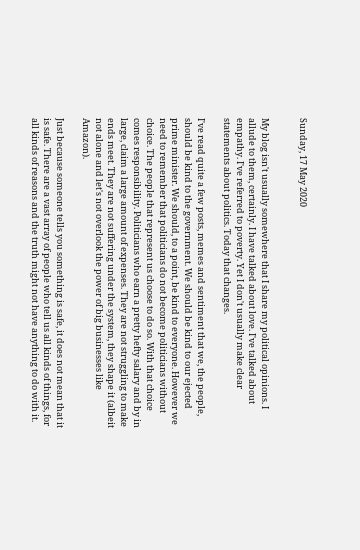Sunday, 17 May 2020


My blog isn't usually somewhere that I share my political opinions. I allude to them, certainly. I have talked about love. I've talked about empathy. I've referred to poverty. Yet I don't usually make clear statements about politics. Today that changes.

I've read quite a few posts, memes and sentiment that we, the people, should be kind to the government. We should be kind to our ejected prime minister. We should, to a point, be kind to everyone. However we need to remember that politicians do not become politicians without choice. The people that represent us choose to do so. With that choice comes responsibility. Politicians who earn a pretty hefty salary and by in large, claim a large amount of expenses. They are not struggling to make ends meet. They are not suffering under the system, they shape it (albeit not alone and let's not overlook the power of big businesses like Amazon).

Just because someone tells you something is safe, it does not mean that it is safe. There are a vast array of people who tell us all kinds of things, for all kinds of reasons and the truth might not have anything to do with it.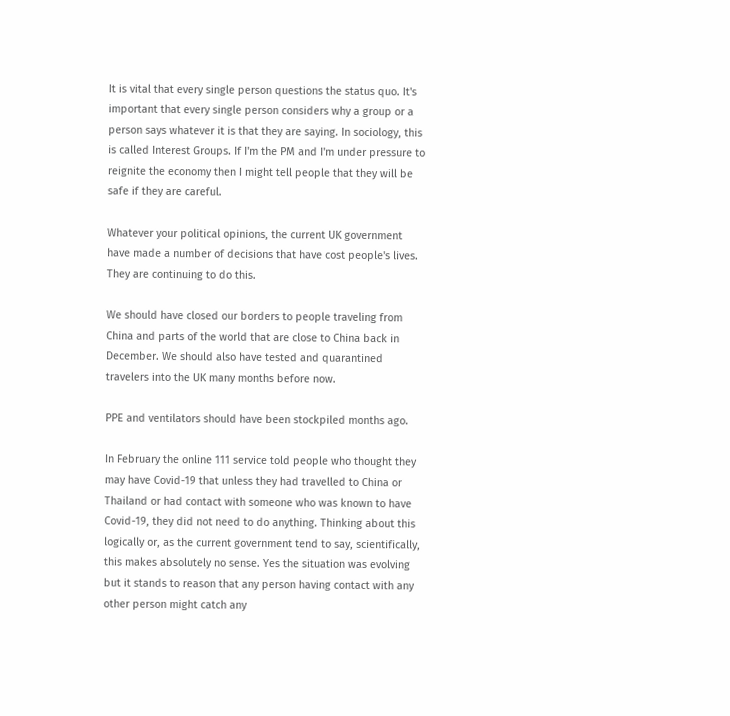It is vital that every single person questions the status quo. It's important that every single person considers why a group or a person says whatever it is that they are saying. In sociology, this is called Interest Groups. If I'm the PM and I'm under pressure to reignite the economy then I might tell people that they will be safe if they are careful.

Whatever your political opinions, the current UK government have made a number of decisions that have cost people's lives. They are continuing to do this.

We should have closed our borders to people traveling from China and parts of the world that are close to China back in December. We should also have tested and quarantined travelers into the UK many months before now.

PPE and ventilators should have been stockpiled months ago.

In February the online 111 service told people who thought they may have Covid-19 that unless they had travelled to China or Thailand or had contact with someone who was known to have Covid-19, they did not need to do anything. Thinking about this logically or, as the current government tend to say, scientifically, this makes absolutely no sense. Yes the situation was evolving but it stands to reason that any person having contact with any other person might catch any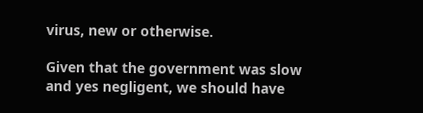virus, new or otherwise.

Given that the government was slow and yes negligent, we should have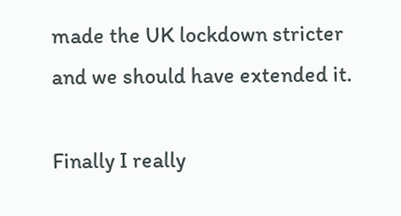made the UK lockdown stricter and we should have extended it.

Finally I really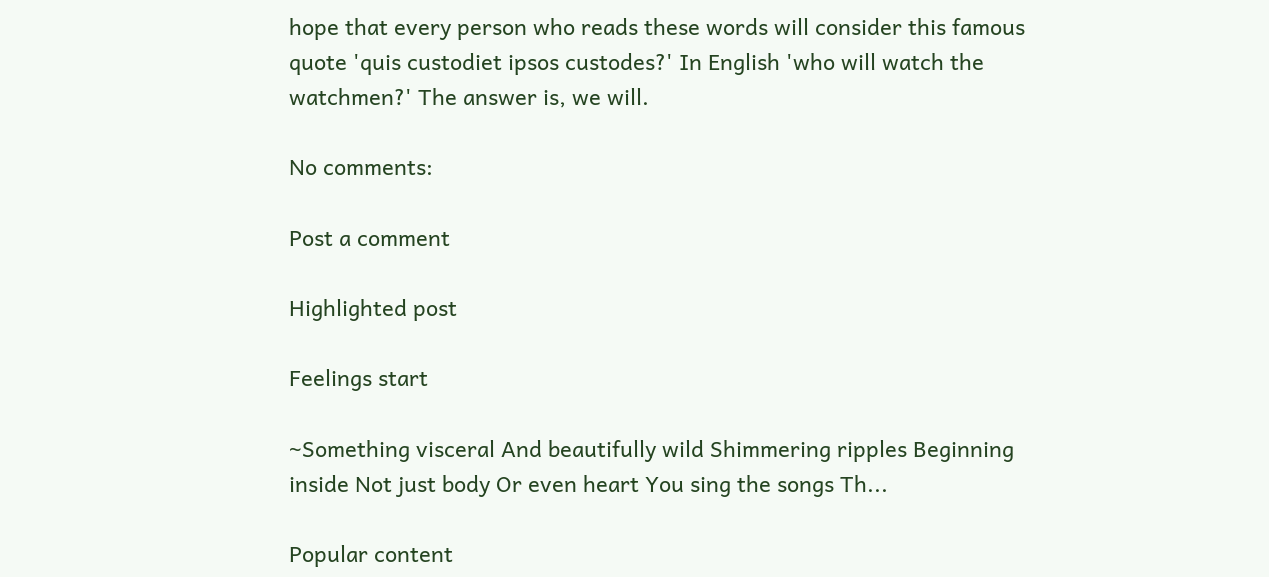hope that every person who reads these words will consider this famous quote 'quis custodiet ipsos custodes?' In English 'who will watch the watchmen?' The answer is, we will.

No comments:

Post a comment

Highlighted post

Feelings start

~Something visceral And beautifully wild Shimmering ripples Beginning inside Not just body Or even heart You sing the songs Th...

Popular content